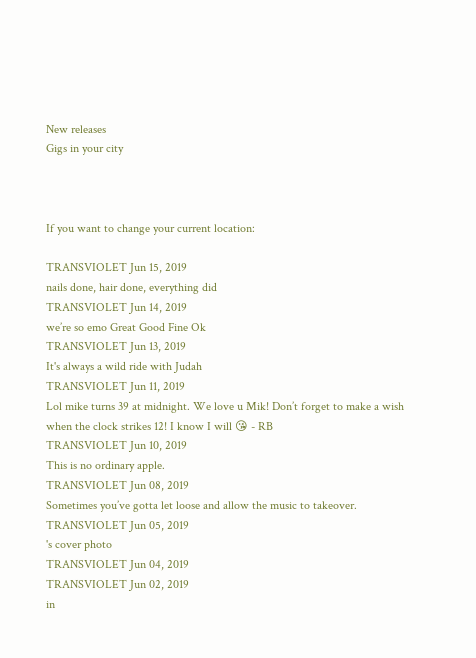New releases
Gigs in your city



If you want to change your current location:

TRANSVIOLET Jun 15, 2019
nails done, hair done, everything did
TRANSVIOLET Jun 14, 2019
we’re so emo Great Good Fine Ok
TRANSVIOLET Jun 13, 2019
It's always a wild ride with Judah
TRANSVIOLET Jun 11, 2019
Lol mike turns 39 at midnight. We love u Mik! Don’t forget to make a wish when the clock strikes 12! I know I will 😘 - RB
TRANSVIOLET Jun 10, 2019
This is no ordinary apple.
TRANSVIOLET Jun 08, 2019
Sometimes you’ve gotta let loose and allow the music to takeover.
TRANSVIOLET Jun 05, 2019
's cover photo
TRANSVIOLET Jun 04, 2019
TRANSVIOLET Jun 02, 2019
in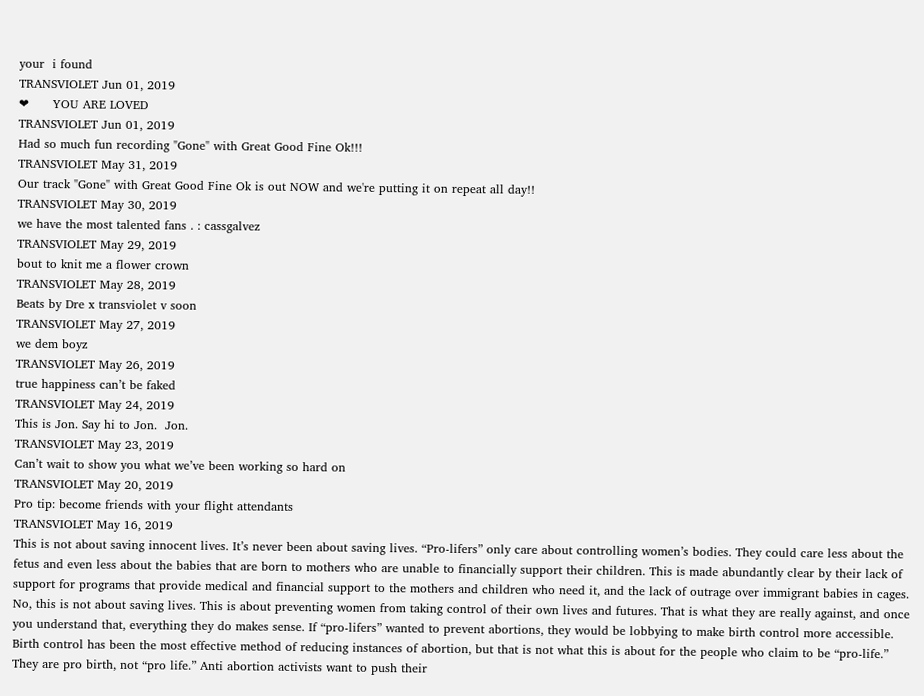your  i found
TRANSVIOLET Jun 01, 2019
❤      YOU ARE LOVED
TRANSVIOLET Jun 01, 2019
Had so much fun recording "Gone" with Great Good Fine Ok!!!
TRANSVIOLET May 31, 2019
Our track "Gone" with Great Good Fine Ok is out NOW and we're putting it on repeat all day!!
TRANSVIOLET May 30, 2019
we have the most talented fans . : cassgalvez
TRANSVIOLET May 29, 2019
bout to knit me a flower crown
TRANSVIOLET May 28, 2019
Beats by Dre x transviolet v soon
TRANSVIOLET May 27, 2019
we dem boyz
TRANSVIOLET May 26, 2019
true happiness can’t be faked
TRANSVIOLET May 24, 2019
This is Jon. Say hi to Jon.  Jon.
TRANSVIOLET May 23, 2019
Can’t wait to show you what we’ve been working so hard on
TRANSVIOLET May 20, 2019
Pro tip: become friends with your flight attendants
TRANSVIOLET May 16, 2019
This is not about saving innocent lives. It’s never been about saving lives. “Pro-lifers” only care about controlling women’s bodies. They could care less about the fetus and even less about the babies that are born to mothers who are unable to financially support their children. This is made abundantly clear by their lack of support for programs that provide medical and financial support to the mothers and children who need it, and the lack of outrage over immigrant babies in cages. No, this is not about saving lives. This is about preventing women from taking control of their own lives and futures. That is what they are really against, and once you understand that, everything they do makes sense. If “pro-lifers” wanted to prevent abortions, they would be lobbying to make birth control more accessible. Birth control has been the most effective method of reducing instances of abortion, but that is not what this is about for the people who claim to be “pro-life.” They are pro birth, not “pro life.” Anti abortion activists want to push their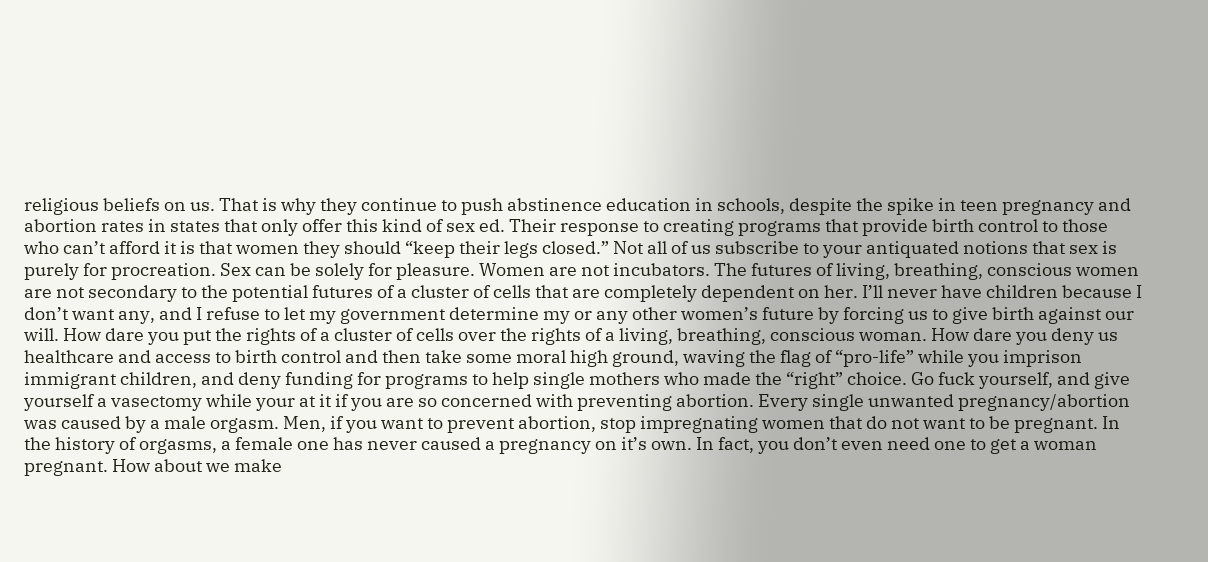religious beliefs on us. That is why they continue to push abstinence education in schools, despite the spike in teen pregnancy and abortion rates in states that only offer this kind of sex ed. Their response to creating programs that provide birth control to those who can’t afford it is that women they should “keep their legs closed.” Not all of us subscribe to your antiquated notions that sex is purely for procreation. Sex can be solely for pleasure. Women are not incubators. The futures of living, breathing, conscious women are not secondary to the potential futures of a cluster of cells that are completely dependent on her. I’ll never have children because I don’t want any, and I refuse to let my government determine my or any other women’s future by forcing us to give birth against our will. How dare you put the rights of a cluster of cells over the rights of a living, breathing, conscious woman. How dare you deny us healthcare and access to birth control and then take some moral high ground, waving the flag of “pro-life” while you imprison immigrant children, and deny funding for programs to help single mothers who made the “right” choice. Go fuck yourself, and give yourself a vasectomy while your at it if you are so concerned with preventing abortion. Every single unwanted pregnancy/abortion was caused by a male orgasm. Men, if you want to prevent abortion, stop impregnating women that do not want to be pregnant. In the history of orgasms, a female one has never caused a pregnancy on it’s own. In fact, you don’t even need one to get a woman pregnant. How about we make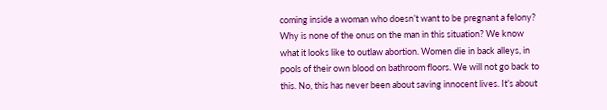coming inside a woman who doesn’t want to be pregnant a felony? Why is none of the onus on the man in this situation? We know what it looks like to outlaw abortion. Women die in back alleys, in pools of their own blood on bathroom floors. We will not go back to this. No, this has never been about saving innocent lives. It’s about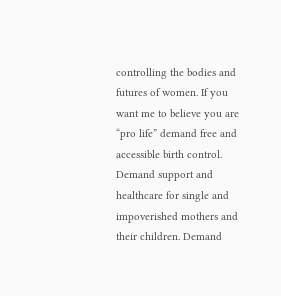controlling the bodies and futures of women. If you want me to believe you are “pro life” demand free and accessible birth control. Demand support and healthcare for single and impoverished mothers and their children. Demand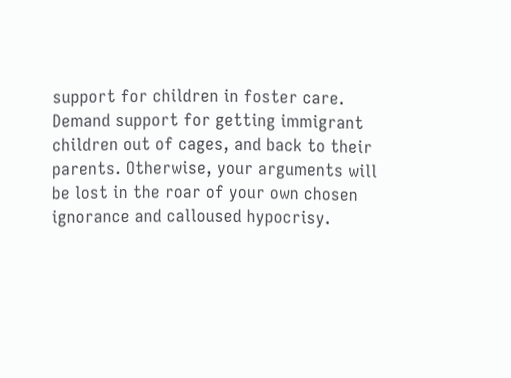support for children in foster care. Demand support for getting immigrant children out of cages, and back to their parents. Otherwise, your arguments will be lost in the roar of your own chosen ignorance and calloused hypocrisy.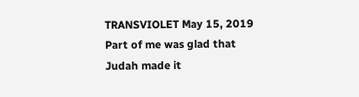TRANSVIOLET May 15, 2019
Part of me was glad that Judah made it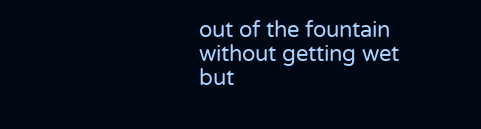out of the fountain without getting wet but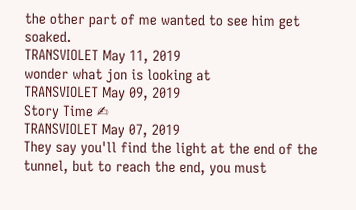the other part of me wanted to see him get soaked.
TRANSVIOLET May 11, 2019
wonder what jon is looking at
TRANSVIOLET May 09, 2019
Story Time ✍
TRANSVIOLET May 07, 2019
They say you'll find the light at the end of the tunnel, but to reach the end, you must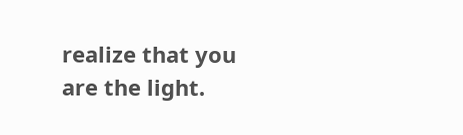realize that you are the light.